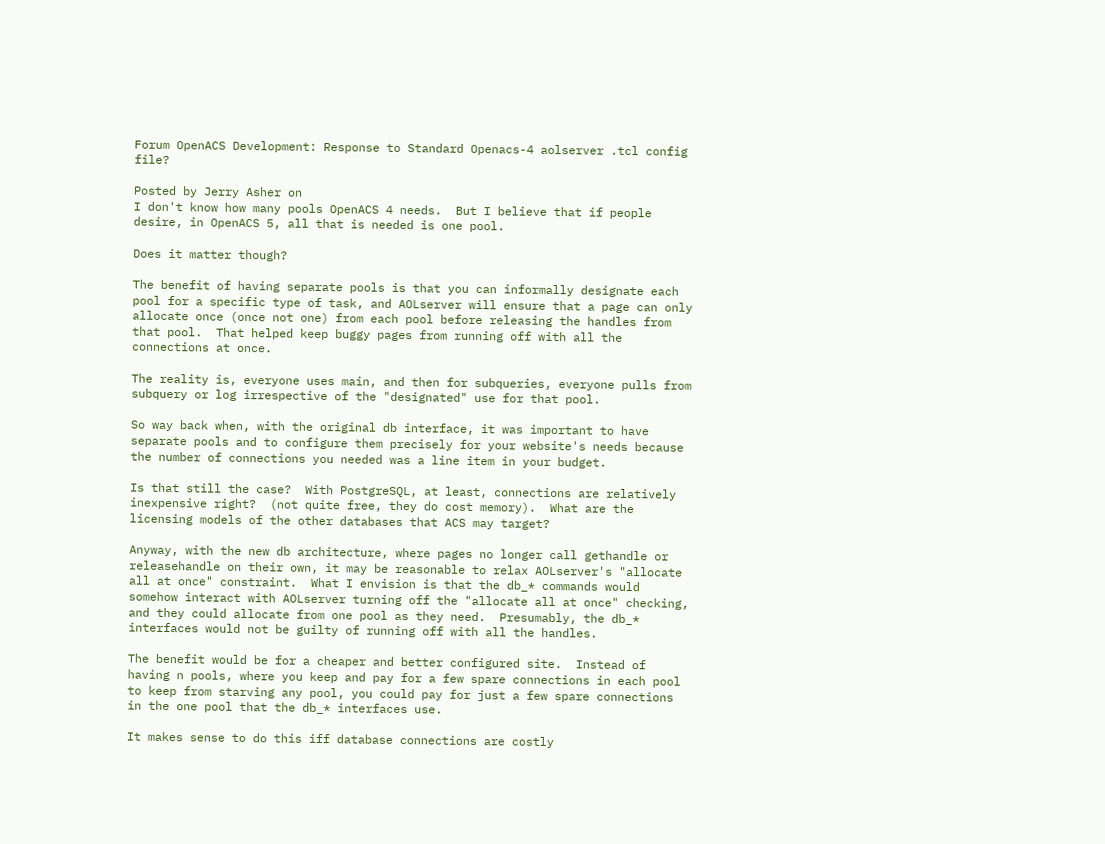Forum OpenACS Development: Response to Standard Openacs-4 aolserver .tcl config file?

Posted by Jerry Asher on
I don't know how many pools OpenACS 4 needs.  But I believe that if people desire, in OpenACS 5, all that is needed is one pool.

Does it matter though?

The benefit of having separate pools is that you can informally designate each pool for a specific type of task, and AOLserver will ensure that a page can only allocate once (once not one) from each pool before releasing the handles from that pool.  That helped keep buggy pages from running off with all the connections at once.

The reality is, everyone uses main, and then for subqueries, everyone pulls from subquery or log irrespective of the "designated" use for that pool.

So way back when, with the original db interface, it was important to have separate pools and to configure them precisely for your website's needs because the number of connections you needed was a line item in your budget.

Is that still the case?  With PostgreSQL, at least, connections are relatively inexpensive right?  (not quite free, they do cost memory).  What are the licensing models of the other databases that ACS may target?

Anyway, with the new db architecture, where pages no longer call gethandle or releasehandle on their own, it may be reasonable to relax AOLserver's "allocate all at once" constraint.  What I envision is that the db_* commands would somehow interact with AOLserver turning off the "allocate all at once" checking, and they could allocate from one pool as they need.  Presumably, the db_* interfaces would not be guilty of running off with all the handles.

The benefit would be for a cheaper and better configured site.  Instead of having n pools, where you keep and pay for a few spare connections in each pool to keep from starving any pool, you could pay for just a few spare connections in the one pool that the db_* interfaces use.

It makes sense to do this iff database connections are costly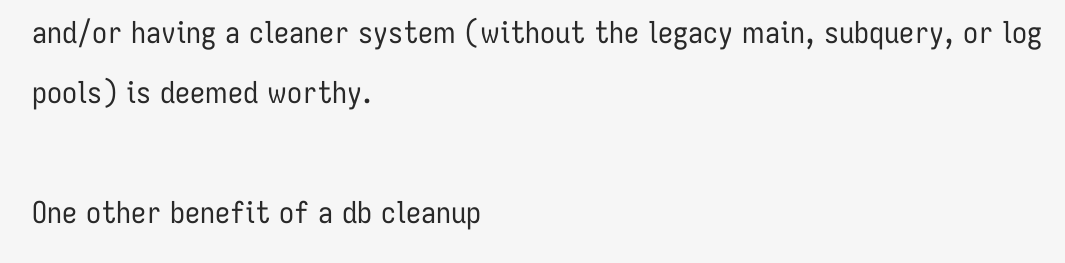and/or having a cleaner system (without the legacy main, subquery, or log pools) is deemed worthy.

One other benefit of a db cleanup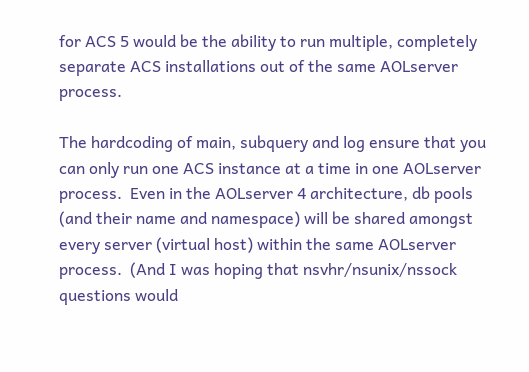for ACS 5 would be the ability to run multiple, completely separate ACS installations out of the same AOLserver process.

The hardcoding of main, subquery and log ensure that you can only run one ACS instance at a time in one AOLserver process.  Even in the AOLserver 4 architecture, db pools (and their name and namespace) will be shared amongst every server (virtual host) within the same AOLserver process.  (And I was hoping that nsvhr/nsunix/nssock questions would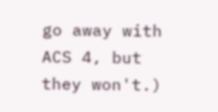go away with ACS 4, but they won't.)